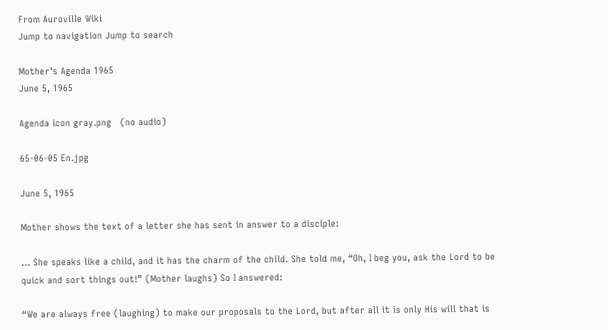From Auroville Wiki
Jump to navigation Jump to search

Mother's Agenda 1965
June 5, 1965

Agenda icon gray.png   (no audio)

65-06-05 En.jpg

June 5, 1965

Mother shows the text of a letter she has sent in answer to a disciple:

... She speaks like a child, and it has the charm of the child. She told me, “Oh, I beg you, ask the Lord to be quick and sort things out!” (Mother laughs) So I answered:

“We are always free (laughing) to make our proposals to the Lord, but after all it is only His will that is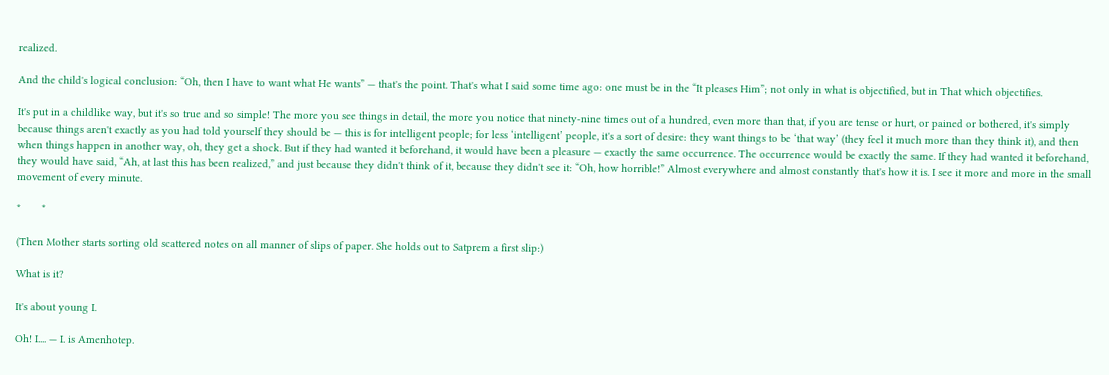realized.

And the child's logical conclusion: “Oh, then I have to want what He wants” — that's the point. That's what I said some time ago: one must be in the “It pleases Him”; not only in what is objectified, but in That which objectifies.

It's put in a childlike way, but it's so true and so simple! The more you see things in detail, the more you notice that ninety-nine times out of a hundred, even more than that, if you are tense or hurt, or pained or bothered, it's simply because things aren't exactly as you had told yourself they should be — this is for intelligent people; for less ‘intelligent’ people, it's a sort of desire: they want things to be ‘that way’ (they feel it much more than they think it), and then when things happen in another way, oh, they get a shock. But if they had wanted it beforehand, it would have been a pleasure — exactly the same occurrence. The occurrence would be exactly the same. If they had wanted it beforehand, they would have said, “Ah, at last this has been realized,” and just because they didn't think of it, because they didn't see it: “Oh, how horrible!” Almost everywhere and almost constantly that's how it is. I see it more and more in the small movement of every minute.

*       *

(Then Mother starts sorting old scattered notes on all manner of slips of paper. She holds out to Satprem a first slip:)

What is it?

It's about young I.

Oh! I.... — I. is Amenhotep.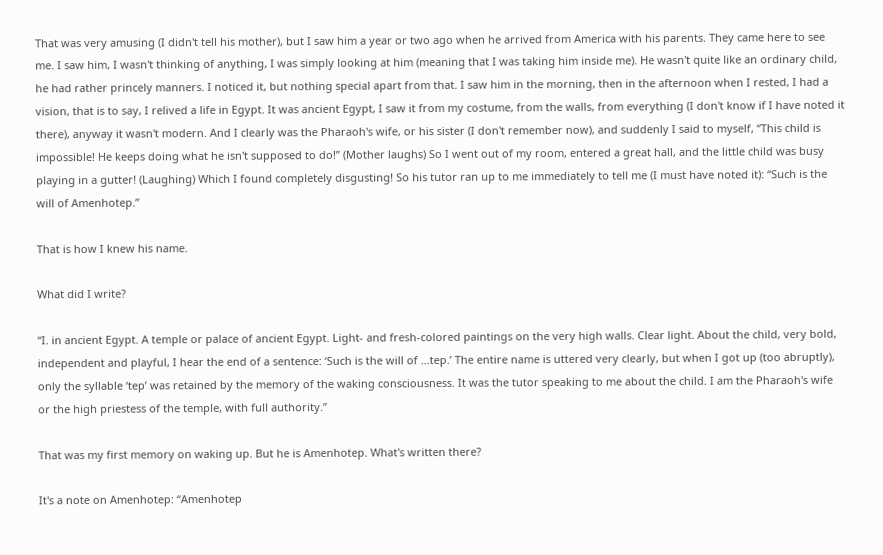That was very amusing (I didn't tell his mother), but I saw him a year or two ago when he arrived from America with his parents. They came here to see me. I saw him, I wasn't thinking of anything, I was simply looking at him (meaning that I was taking him inside me). He wasn't quite like an ordinary child, he had rather princely manners. I noticed it, but nothing special apart from that. I saw him in the morning, then in the afternoon when I rested, I had a vision, that is to say, I relived a life in Egypt. It was ancient Egypt, I saw it from my costume, from the walls, from everything (I don't know if I have noted it there), anyway it wasn't modern. And I clearly was the Pharaoh's wife, or his sister (I don't remember now), and suddenly I said to myself, “This child is impossible! He keeps doing what he isn't supposed to do!” (Mother laughs) So I went out of my room, entered a great hall, and the little child was busy playing in a gutter! (Laughing) Which I found completely disgusting! So his tutor ran up to me immediately to tell me (I must have noted it): “Such is the will of Amenhotep.”

That is how I knew his name.

What did I write?

“I. in ancient Egypt. A temple or palace of ancient Egypt. Light- and fresh-colored paintings on the very high walls. Clear light. About the child, very bold, independent and playful, I hear the end of a sentence: ‘Such is the will of ...tep.’ The entire name is uttered very clearly, but when I got up (too abruptly), only the syllable ‘tep’ was retained by the memory of the waking consciousness. It was the tutor speaking to me about the child. I am the Pharaoh's wife or the high priestess of the temple, with full authority.”

That was my first memory on waking up. But he is Amenhotep. What's written there?

It's a note on Amenhotep: “Amenhotep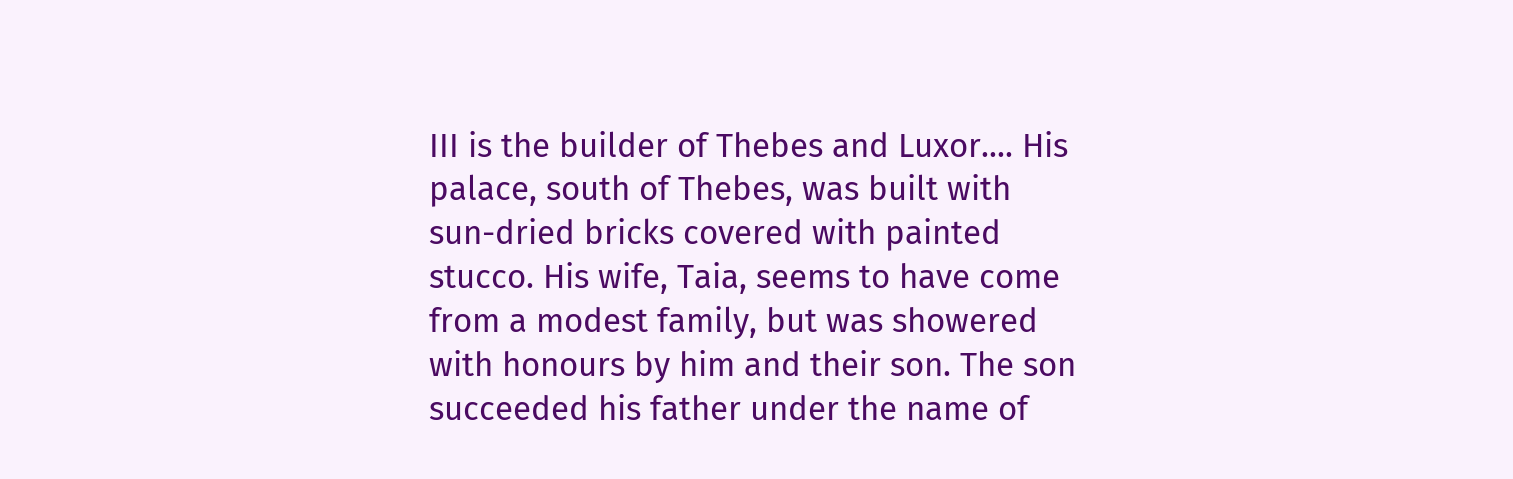III is the builder of Thebes and Luxor.... His palace, south of Thebes, was built with sun-dried bricks covered with painted stucco. His wife, Taia, seems to have come from a modest family, but was showered with honours by him and their son. The son succeeded his father under the name of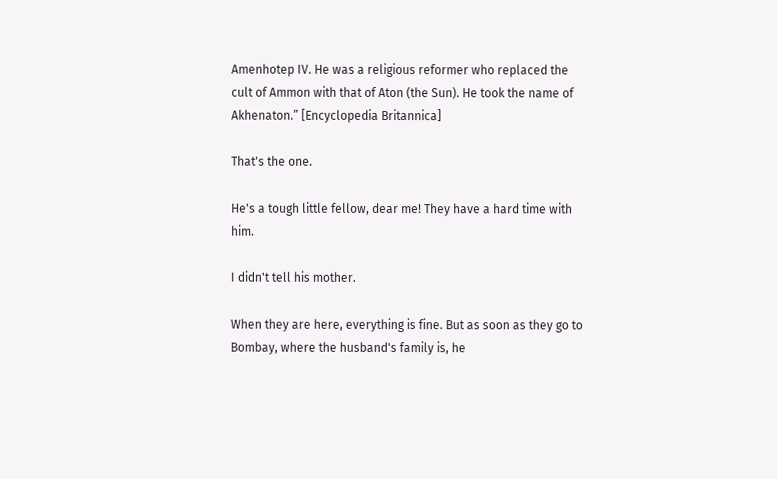Amenhotep IV. He was a religious reformer who replaced the cult of Ammon with that of Aton (the Sun). He took the name of Akhenaton.” [Encyclopedia Britannica]

That's the one.

He's a tough little fellow, dear me! They have a hard time with him.

I didn't tell his mother.

When they are here, everything is fine. But as soon as they go to Bombay, where the husband's family is, he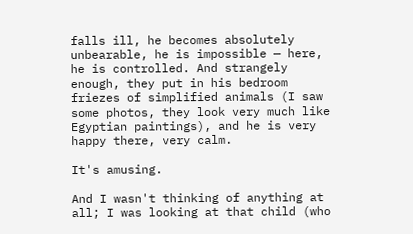falls ill, he becomes absolutely unbearable, he is impossible — here, he is controlled. And strangely enough, they put in his bedroom friezes of simplified animals (I saw some photos, they look very much like Egyptian paintings), and he is very happy there, very calm.

It's amusing.

And I wasn't thinking of anything at all; I was looking at that child (who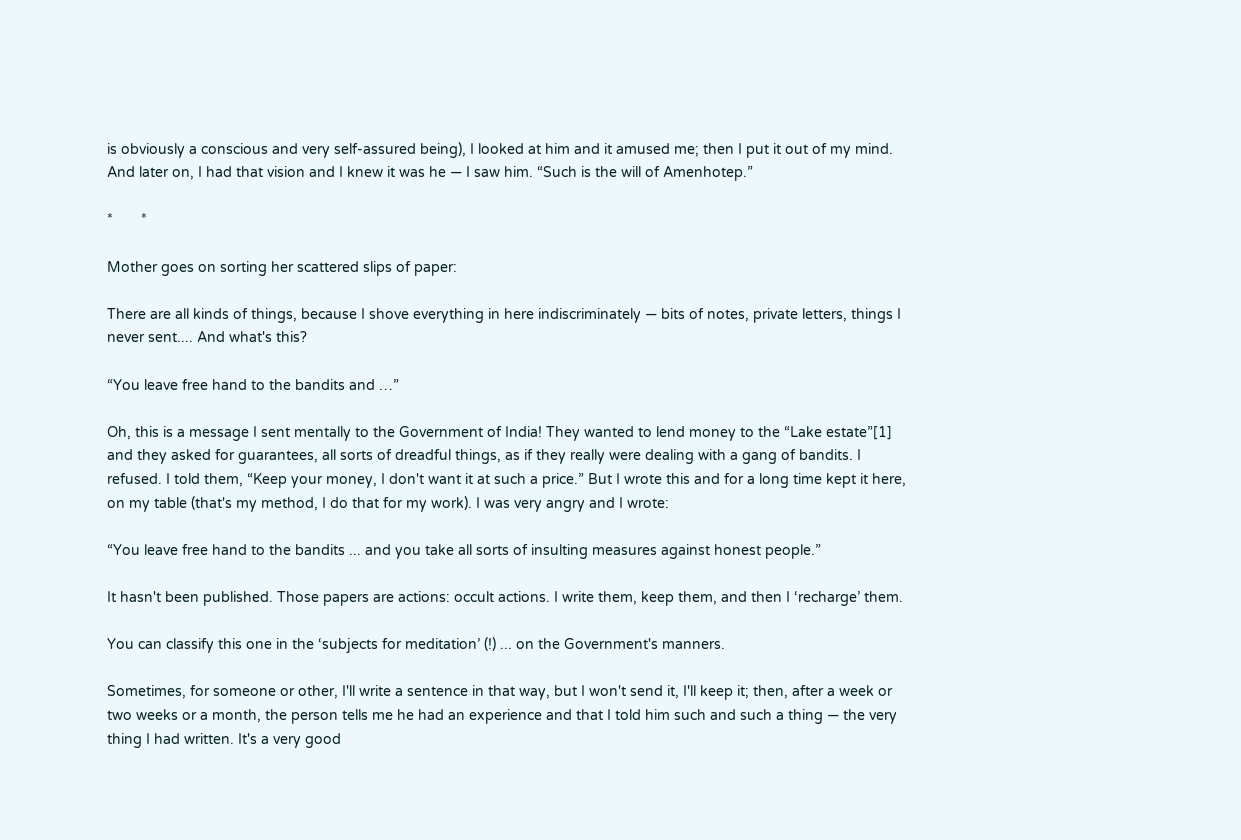is obviously a conscious and very self-assured being), I looked at him and it amused me; then I put it out of my mind. And later on, I had that vision and I knew it was he — I saw him. “Such is the will of Amenhotep.”

*       *

Mother goes on sorting her scattered slips of paper:

There are all kinds of things, because I shove everything in here indiscriminately — bits of notes, private letters, things I never sent.... And what's this?

“You leave free hand to the bandits and …”

Oh, this is a message I sent mentally to the Government of India! They wanted to lend money to the “Lake estate”[1] and they asked for guarantees, all sorts of dreadful things, as if they really were dealing with a gang of bandits. I refused. I told them, “Keep your money, I don't want it at such a price.” But I wrote this and for a long time kept it here, on my table (that's my method, I do that for my work). I was very angry and I wrote:

“You leave free hand to the bandits ... and you take all sorts of insulting measures against honest people.”

It hasn't been published. Those papers are actions: occult actions. I write them, keep them, and then I ‘recharge’ them.

You can classify this one in the ‘subjects for meditation’ (!) ... on the Government's manners.

Sometimes, for someone or other, I'll write a sentence in that way, but I won't send it, I'll keep it; then, after a week or two weeks or a month, the person tells me he had an experience and that I told him such and such a thing — the very thing I had written. It's a very good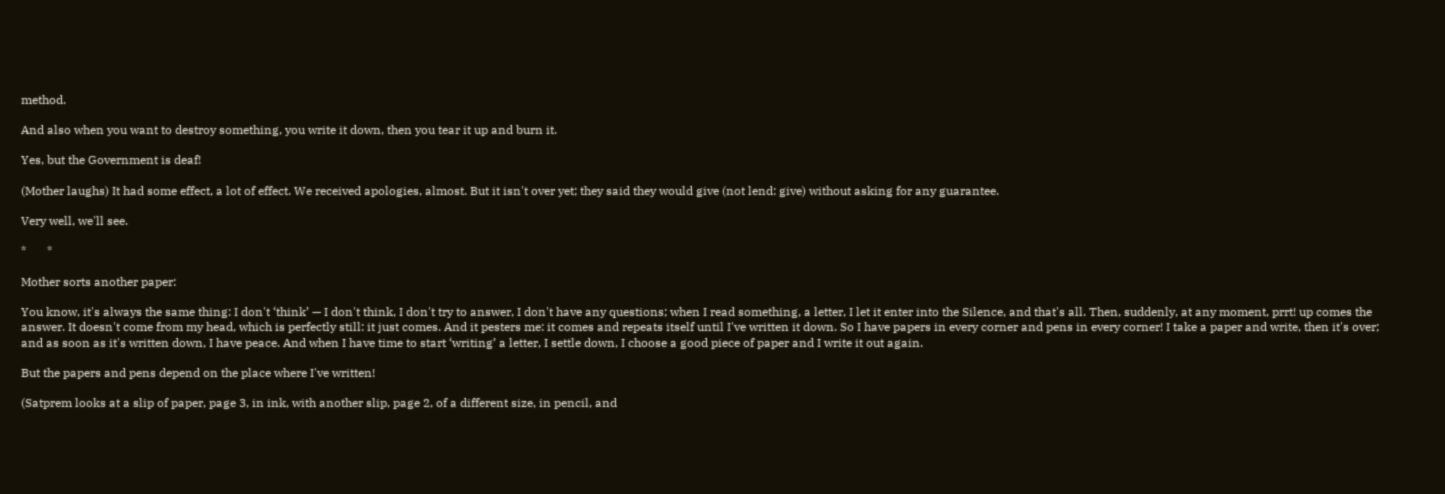method.

And also when you want to destroy something, you write it down, then you tear it up and burn it.

Yes, but the Government is deaf!

(Mother laughs) It had some effect, a lot of effect. We received apologies, almost. But it isn't over yet; they said they would give (not lend: give) without asking for any guarantee.

Very well, we'll see.

*       *

Mother sorts another paper:

You know, it's always the same thing: I don't ‘think’ — I don't think, I don't try to answer, I don't have any questions; when I read something, a letter, I let it enter into the Silence, and that's all. Then, suddenly, at any moment, prrt! up comes the answer. It doesn't come from my head, which is perfectly still: it just comes. And it pesters me: it comes and repeats itself until I've written it down. So I have papers in every corner and pens in every corner! I take a paper and write, then it's over; and as soon as it's written down, I have peace. And when I have time to start ‘writing’ a letter, I settle down, I choose a good piece of paper and I write it out again.

But the papers and pens depend on the place where I've written!

(Satprem looks at a slip of paper, page 3, in ink, with another slip, page 2, of a different size, in pencil, and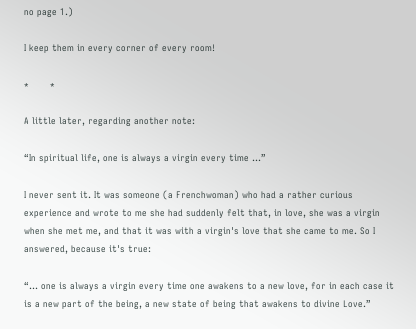no page 1.)

I keep them in every corner of every room!

*       *

A little later, regarding another note:

“In spiritual life, one is always a virgin every time ...”

I never sent it. It was someone (a Frenchwoman) who had a rather curious experience and wrote to me she had suddenly felt that, in love, she was a virgin when she met me, and that it was with a virgin's love that she came to me. So I answered, because it's true:

“... one is always a virgin every time one awakens to a new love, for in each case it is a new part of the being, a new state of being that awakens to divine Love.”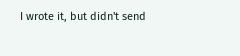I wrote it, but didn't send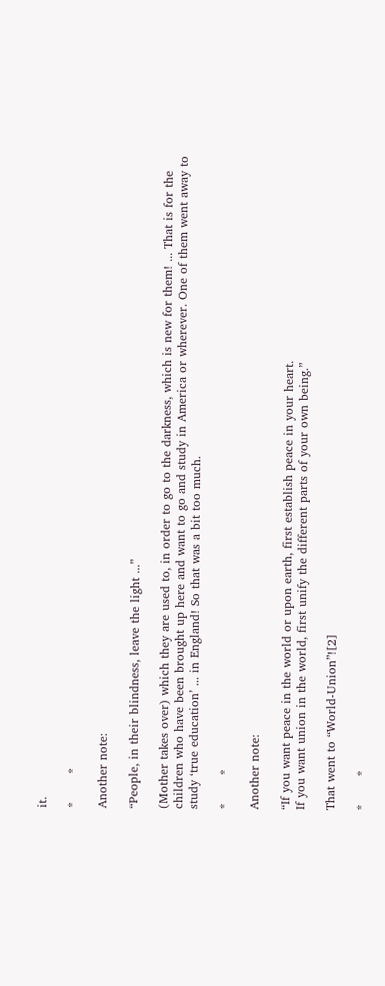it.

*       *

Another note:

“People, in their blindness, leave the light ...”

(Mother takes over) which they are used to, in order to go to the darkness, which is new for them! ... That is for the children who have been brought up here and want to go and study in America or wherever. One of them went away to study ‘true education’ ... in England! So that was a bit too much.

*       *

Another note:

“If you want peace in the world or upon earth, first establish peace in your heart.
If you want union in the world, first unify the different parts of your own being.”

That went to “World-Union”![2]

*       *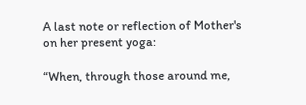A last note or reflection of Mother's on her present yoga:

“When, through those around me,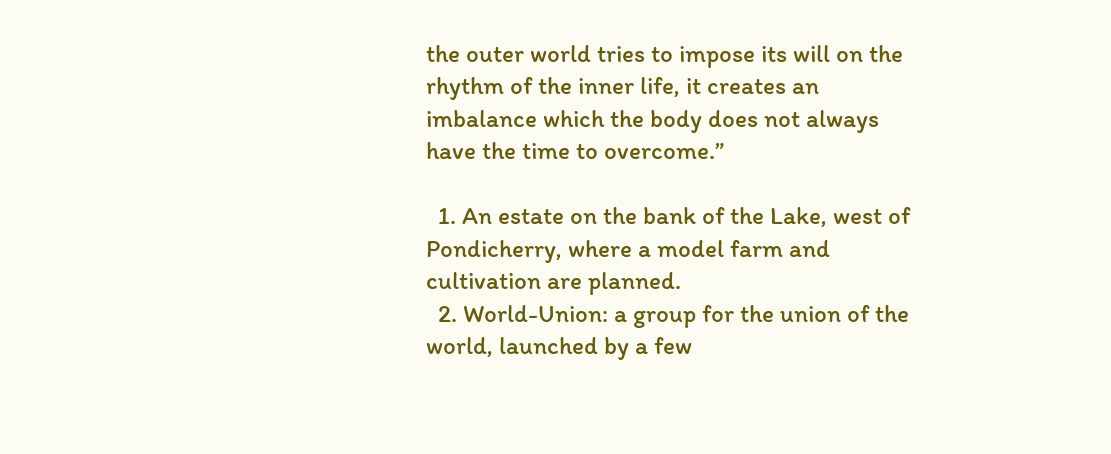the outer world tries to impose its will on the rhythm of the inner life, it creates an imbalance which the body does not always have the time to overcome.”

  1. An estate on the bank of the Lake, west of Pondicherry, where a model farm and cultivation are planned.
  2. World-Union: a group for the union of the world, launched by a few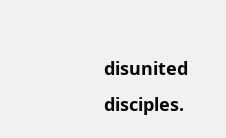disunited disciples.